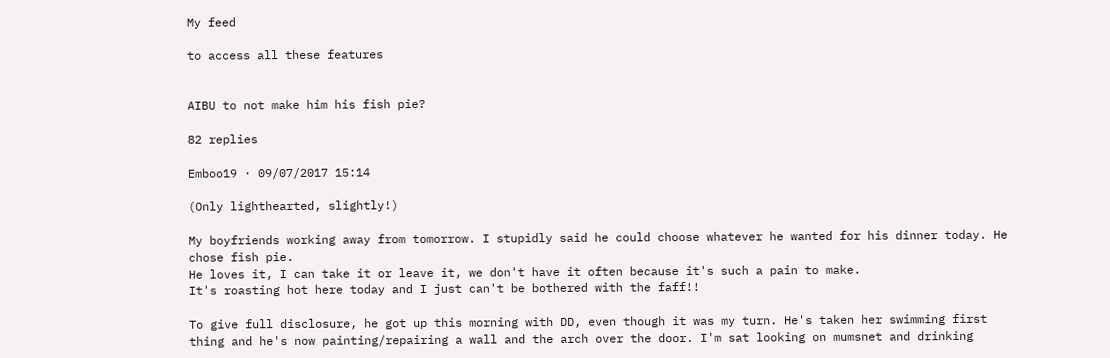My feed

to access all these features


AIBU to not make him his fish pie?

82 replies

Emboo19 · 09/07/2017 15:14

(Only lighthearted, slightly!)

My boyfriends working away from tomorrow. I stupidly said he could choose whatever he wanted for his dinner today. He chose fish pie.
He loves it, I can take it or leave it, we don't have it often because it's such a pain to make.
It's roasting hot here today and I just can't be bothered with the faff!!

To give full disclosure, he got up this morning with DD, even though it was my turn. He's taken her swimming first thing and he's now painting/repairing a wall and the arch over the door. I'm sat looking on mumsnet and drinking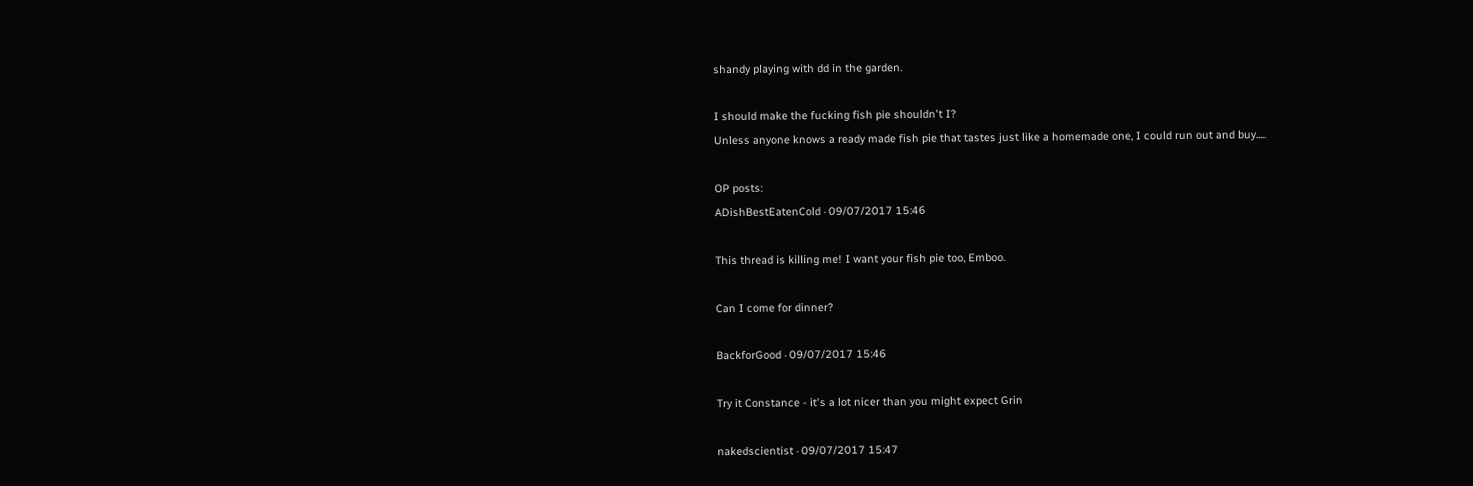shandy playing with dd in the garden.

I should make the fucking fish pie shouldn't I?
Unless anyone knows a ready made fish pie that tastes just like a homemade one, I could run out and buy.....

OP posts:
ADishBestEatenCold · 09/07/2017 15:46

This thread is killing me! I want your fish pie too, Emboo.

Can I come for dinner?

BackforGood · 09/07/2017 15:46

Try it Constance - it's a lot nicer than you might expect Grin

nakedscientist · 09/07/2017 15:47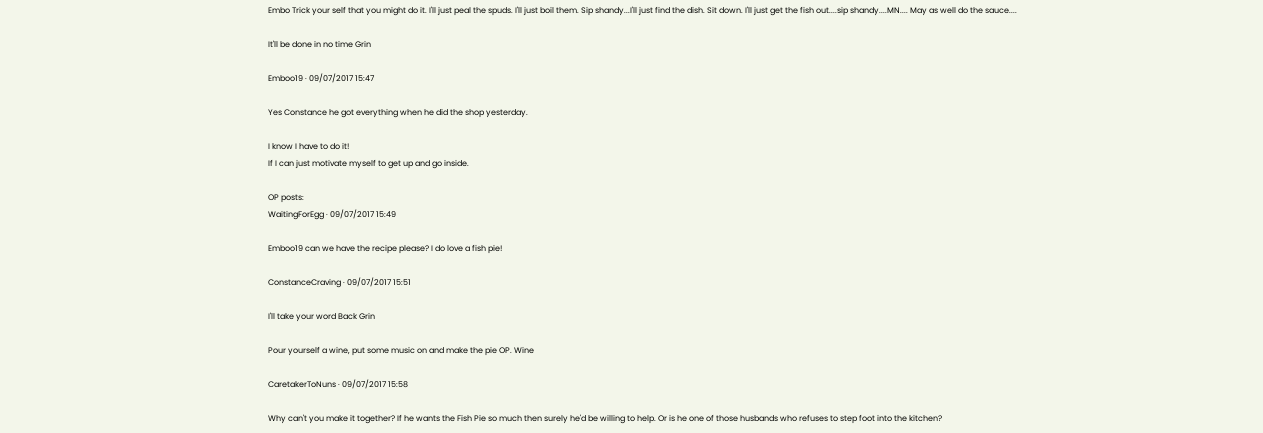Embo Trick your self that you might do it. I'll just peal the spuds. I'll just boil them. Sip shandy...I'll just find the dish. Sit down. I'll just get the fish out....sip shandy....MN.... May as well do the sauce....

It'll be done in no time Grin

Emboo19 · 09/07/2017 15:47

Yes Constance he got everything when he did the shop yesterday.

I know I have to do it!
If I can just motivate myself to get up and go inside.

OP posts:
WaitingForEgg · 09/07/2017 15:49

Emboo19 can we have the recipe please? I do love a fish pie!

ConstanceCraving · 09/07/2017 15:51

I'll take your word Back Grin

Pour yourself a wine, put some music on and make the pie OP. Wine

CaretakerToNuns · 09/07/2017 15:58

Why can't you make it together? If he wants the Fish Pie so much then surely he'd be willing to help. Or is he one of those husbands who refuses to step foot into the kitchen?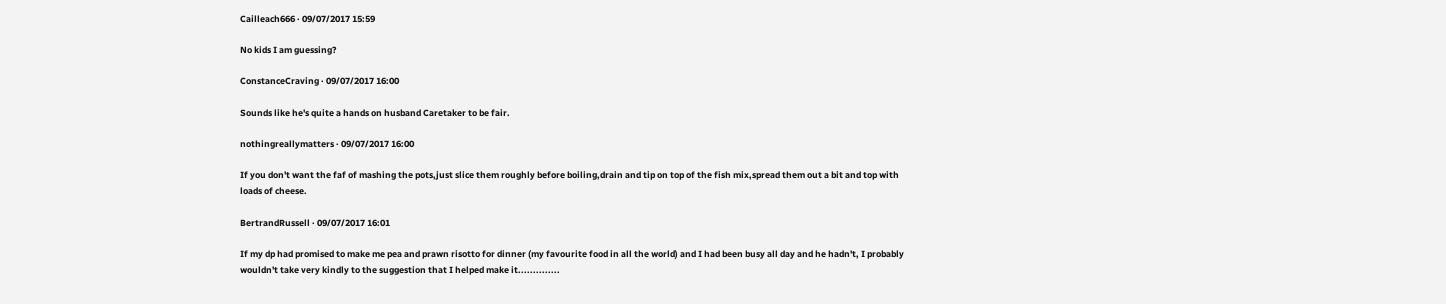Cailleach666 · 09/07/2017 15:59

No kids I am guessing?

ConstanceCraving · 09/07/2017 16:00

Sounds like he's quite a hands on husband Caretaker to be fair.

nothingreallymatters · 09/07/2017 16:00

If you don't want the faf of mashing the pots,just slice them roughly before boiling,drain and tip on top of the fish mix,spread them out a bit and top with loads of cheese.

BertrandRussell · 09/07/2017 16:01

If my dp had promised to make me pea and prawn risotto for dinner (my favourite food in all the world) and I had been busy all day and he hadn't, I probably wouldn't take very kindly to the suggestion that I helped make it..............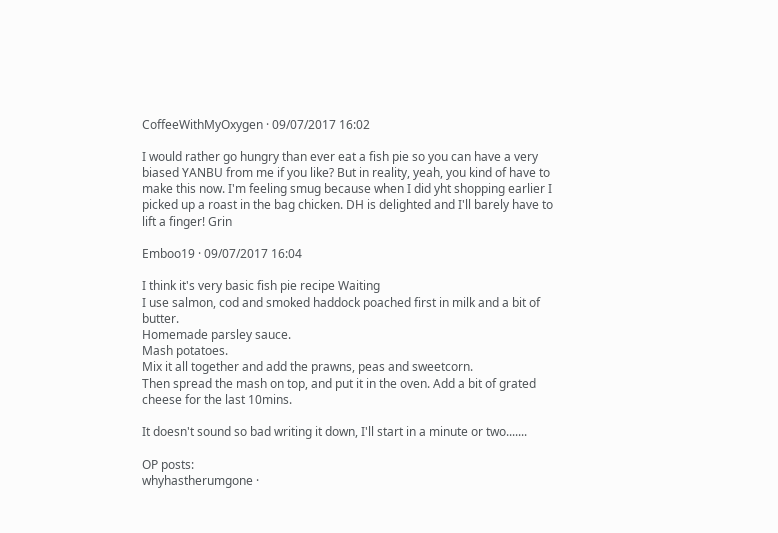CoffeeWithMyOxygen · 09/07/2017 16:02

I would rather go hungry than ever eat a fish pie so you can have a very biased YANBU from me if you like? But in reality, yeah, you kind of have to make this now. I'm feeling smug because when I did yht shopping earlier I picked up a roast in the bag chicken. DH is delighted and I'll barely have to lift a finger! Grin

Emboo19 · 09/07/2017 16:04

I think it's very basic fish pie recipe Waiting
I use salmon, cod and smoked haddock poached first in milk and a bit of butter.
Homemade parsley sauce.
Mash potatoes.
Mix it all together and add the prawns, peas and sweetcorn.
Then spread the mash on top, and put it in the oven. Add a bit of grated cheese for the last 10mins.

It doesn't sound so bad writing it down, I'll start in a minute or two.......

OP posts:
whyhastherumgone ·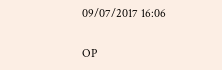09/07/2017 16:06

OP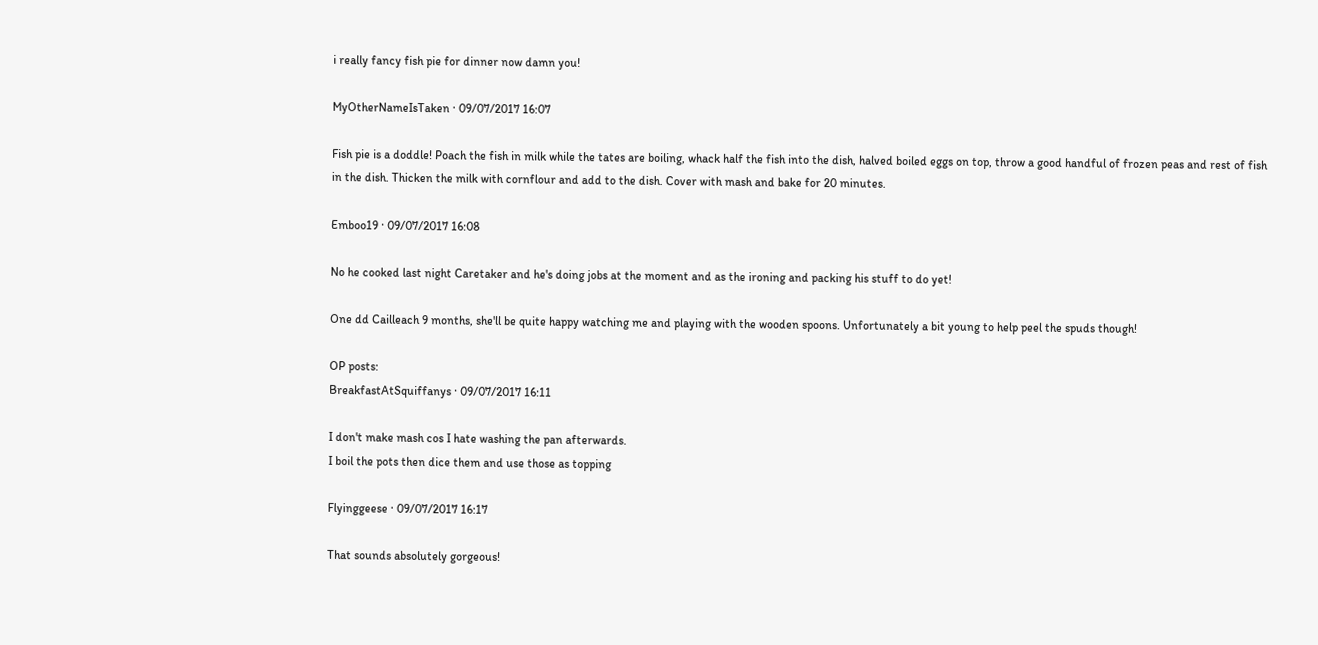i really fancy fish pie for dinner now damn you!

MyOtherNameIsTaken · 09/07/2017 16:07

Fish pie is a doddle! Poach the fish in milk while the tates are boiling, whack half the fish into the dish, halved boiled eggs on top, throw a good handful of frozen peas and rest of fish in the dish. Thicken the milk with cornflour and add to the dish. Cover with mash and bake for 20 minutes.

Emboo19 · 09/07/2017 16:08

No he cooked last night Caretaker and he's doing jobs at the moment and as the ironing and packing his stuff to do yet!

One dd Cailleach 9 months, she'll be quite happy watching me and playing with the wooden spoons. Unfortunately a bit young to help peel the spuds though!

OP posts:
BreakfastAtSquiffanys · 09/07/2017 16:11

I don't make mash cos I hate washing the pan afterwards.
I boil the pots then dice them and use those as topping

Flyinggeese · 09/07/2017 16:17

That sounds absolutely gorgeous!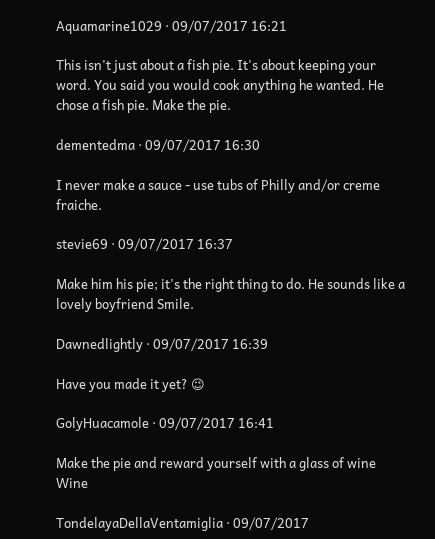Aquamarine1029 · 09/07/2017 16:21

This isn't just about a fish pie. It's about keeping your word. You said you would cook anything he wanted. He chose a fish pie. Make the pie.

dementedma · 09/07/2017 16:30

I never make a sauce - use tubs of Philly and/or creme fraiche.

stevie69 · 09/07/2017 16:37

Make him his pie; it's the right thing to do. He sounds like a lovely boyfriend Smile.

Dawnedlightly · 09/07/2017 16:39

Have you made it yet? 😉

GolyHuacamole · 09/07/2017 16:41

Make the pie and reward yourself with a glass of wine Wine

TondelayaDellaVentamiglia · 09/07/2017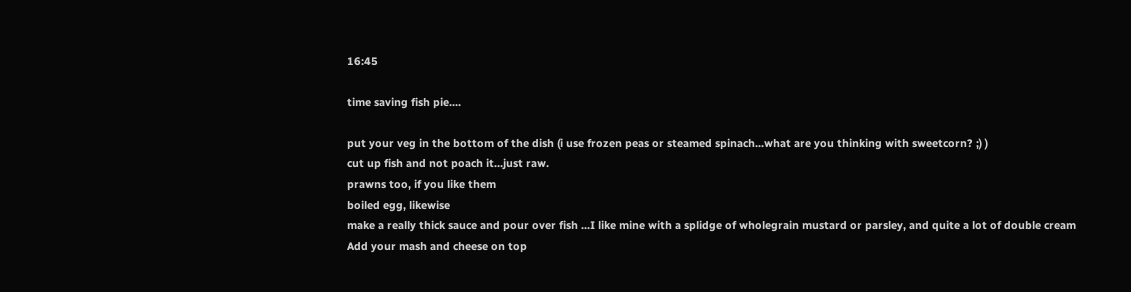16:45

time saving fish pie....

put your veg in the bottom of the dish (i use frozen peas or steamed spinach...what are you thinking with sweetcorn? ;) )
cut up fish and not poach it...just raw.
prawns too, if you like them
boiled egg, likewise
make a really thick sauce and pour over fish ...I like mine with a splidge of wholegrain mustard or parsley, and quite a lot of double cream
Add your mash and cheese on top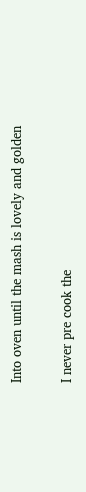Into oven until the mash is lovely and golden

I never pre cook the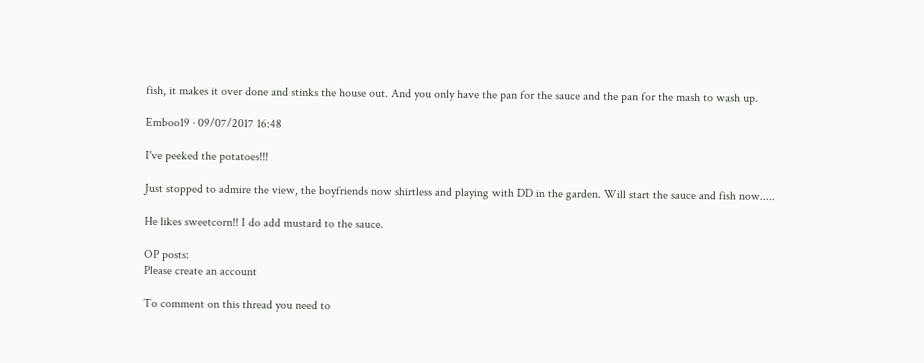fish, it makes it over done and stinks the house out. And you only have the pan for the sauce and the pan for the mash to wash up.

Emboo19 · 09/07/2017 16:48

I've peeked the potatoes!!!

Just stopped to admire the view, the boyfriends now shirtless and playing with DD in the garden. Will start the sauce and fish now.....

He likes sweetcorn!! I do add mustard to the sauce.

OP posts:
Please create an account

To comment on this thread you need to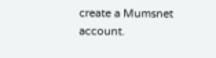create a Mumsnet account.